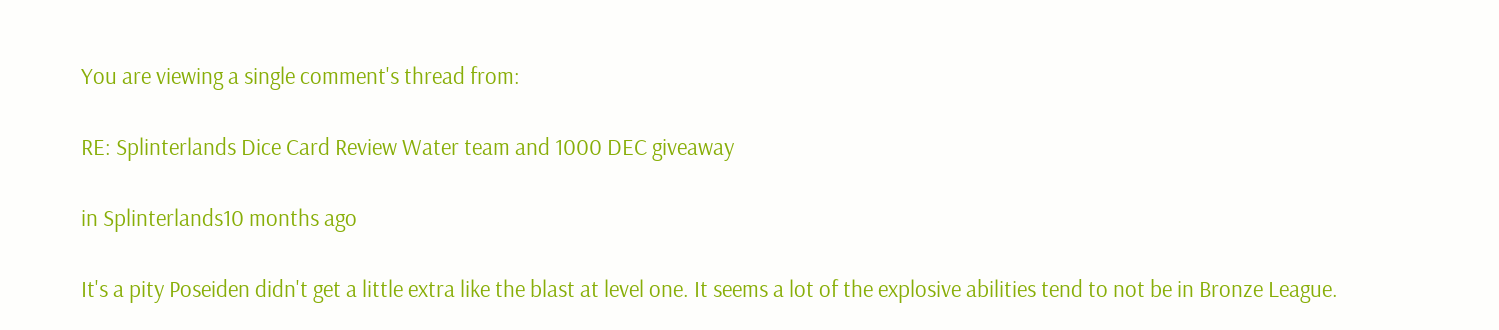You are viewing a single comment's thread from:

RE: Splinterlands Dice Card Review Water team and 1000 DEC giveaway

in Splinterlands10 months ago

It's a pity Poseiden didn't get a little extra like the blast at level one. It seems a lot of the explosive abilities tend to not be in Bronze League.